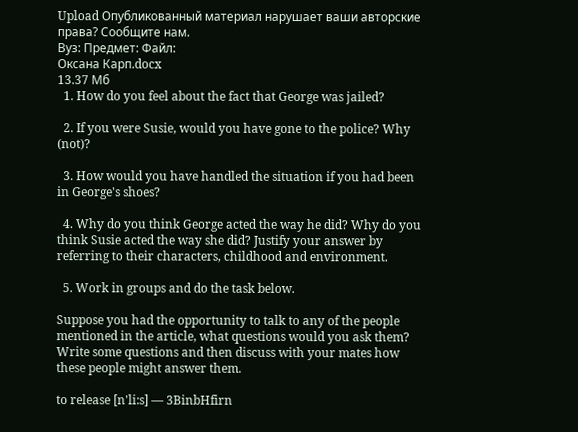Upload Опубликованный материал нарушает ваши авторские права? Сообщите нам.
Вуз: Предмет: Файл:
Оксана Карп.docx
13.37 Mб
  1. How do you feel about the fact that George was jailed?

  2. If you were Susie, would you have gone to the police? Why (not)?

  3. How would you have handled the situation if you had been in George's shoes?

  4. Why do you think George acted the way he did? Why do you think Susie acted the way she did? Justify your answer by referring to their characters, childhood and environment.

  5. Work in groups and do the task below.

Suppose you had the opportunity to talk to any of the people mentioned in the article, what questions would you ask them? Write some questions and then discuss with your mates how these people might answer them.

to release [n'li:s] — 3BinbHfirn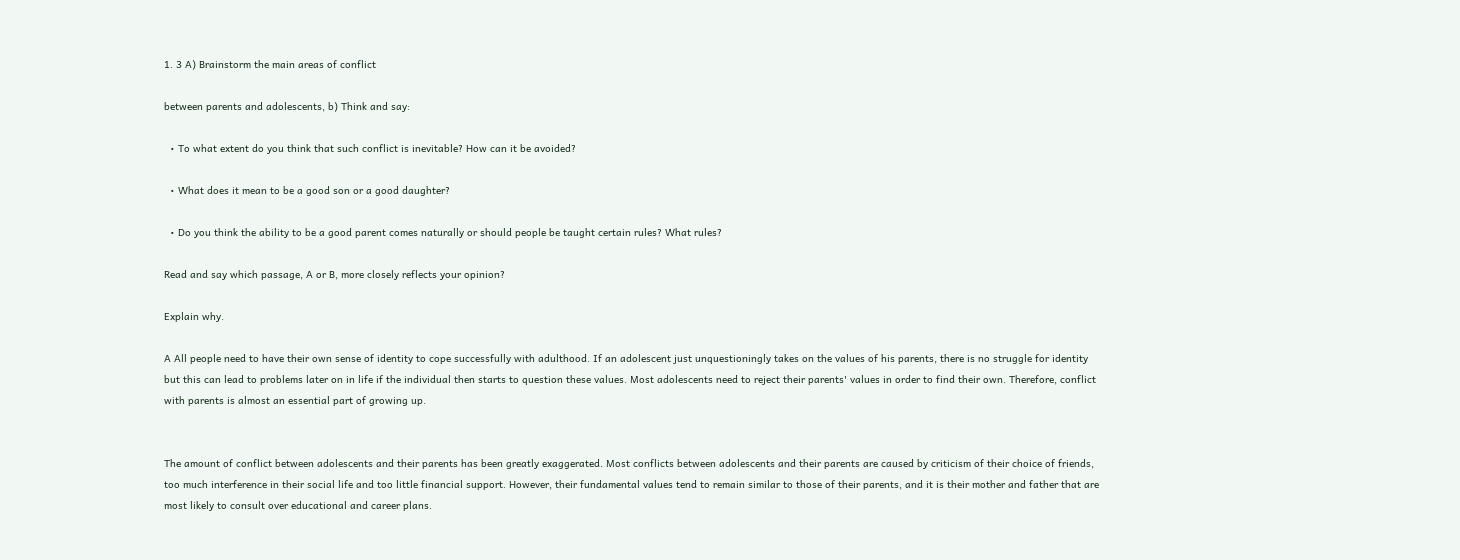1. 3 A) Brainstorm the main areas of conflict

between parents and adolescents, b) Think and say:

  • To what extent do you think that such conflict is inevitable? How can it be avoided?

  • What does it mean to be a good son or a good daughter?

  • Do you think the ability to be a good parent comes naturally or should people be taught certain rules? What rules?

Read and say which passage, A or B, more closely reflects your opinion?

Explain why.

A All people need to have their own sense of identity to cope successfully with adulthood. If an adolescent just unquestioningly takes on the values of his parents, there is no struggle for identity but this can lead to problems later on in life if the individual then starts to question these values. Most adolescents need to reject their parents' values in order to find their own. Therefore, conflict with parents is almost an essential part of growing up.


The amount of conflict between adolescents and their parents has been greatly exaggerated. Most conflicts between adolescents and their parents are caused by criticism of their choice of friends, too much interference in their social life and too little financial support. However, their fundamental values tend to remain similar to those of their parents, and it is their mother and father that are most likely to consult over educational and career plans.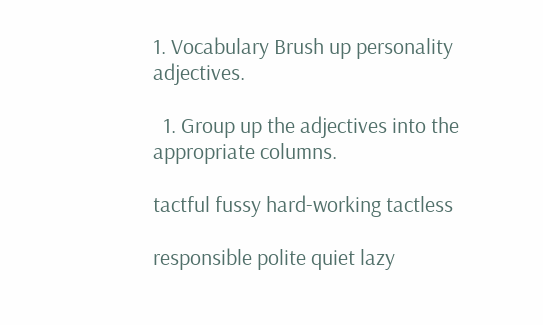1. Vocabulary Brush up personality adjectives.

  1. Group up the adjectives into the appropriate columns.

tactful fussy hard-working tactless

responsible polite quiet lazy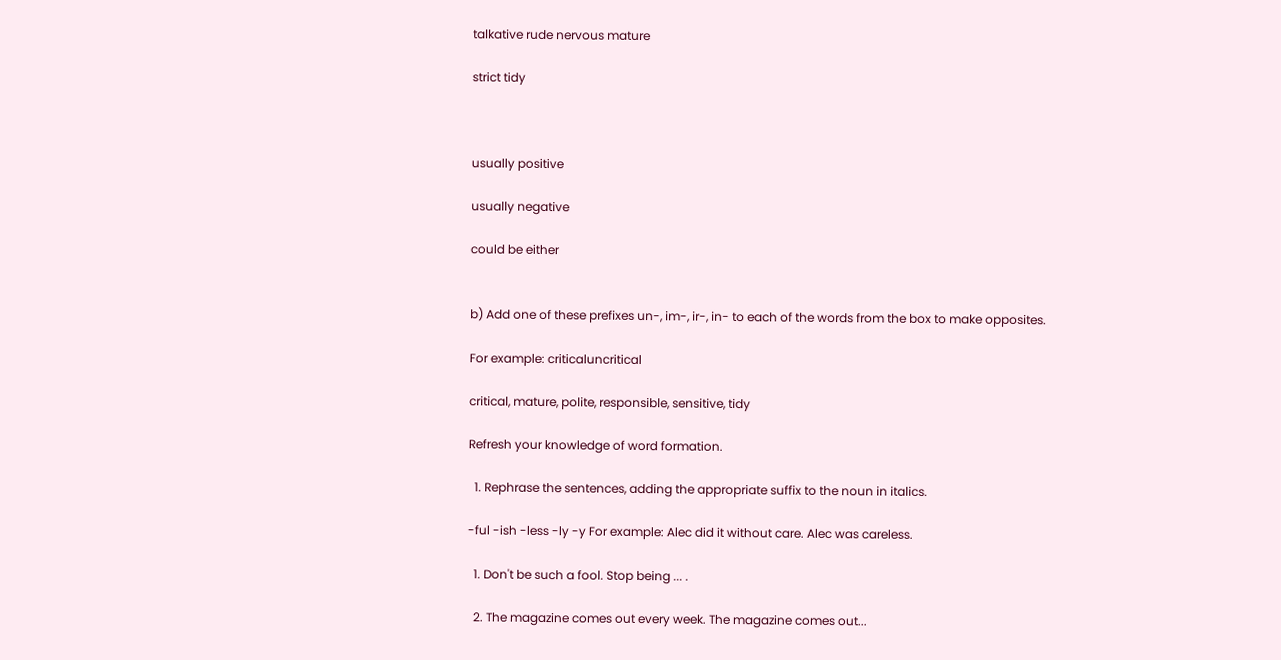talkative rude nervous mature

strict tidy



usually positive

usually negative

could be either


b) Add one of these prefixes un-, im-, ir-, in- to each of the words from the box to make opposites.

For example: criticaluncritical

critical, mature, polite, responsible, sensitive, tidy

Refresh your knowledge of word formation.

  1. Rephrase the sentences, adding the appropriate suffix to the noun in italics.

-ful -ish -less -ly -y For example: Alec did it without care. Alec was careless.

  1. Don't be such a fool. Stop being ... .

  2. The magazine comes out every week. The magazine comes out...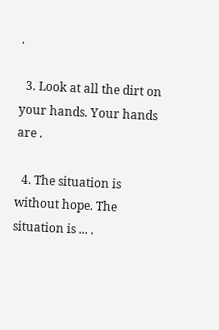.

  3. Look at all the dirt on your hands. Your hands are .

  4. The situation is without hope. The situation is ... .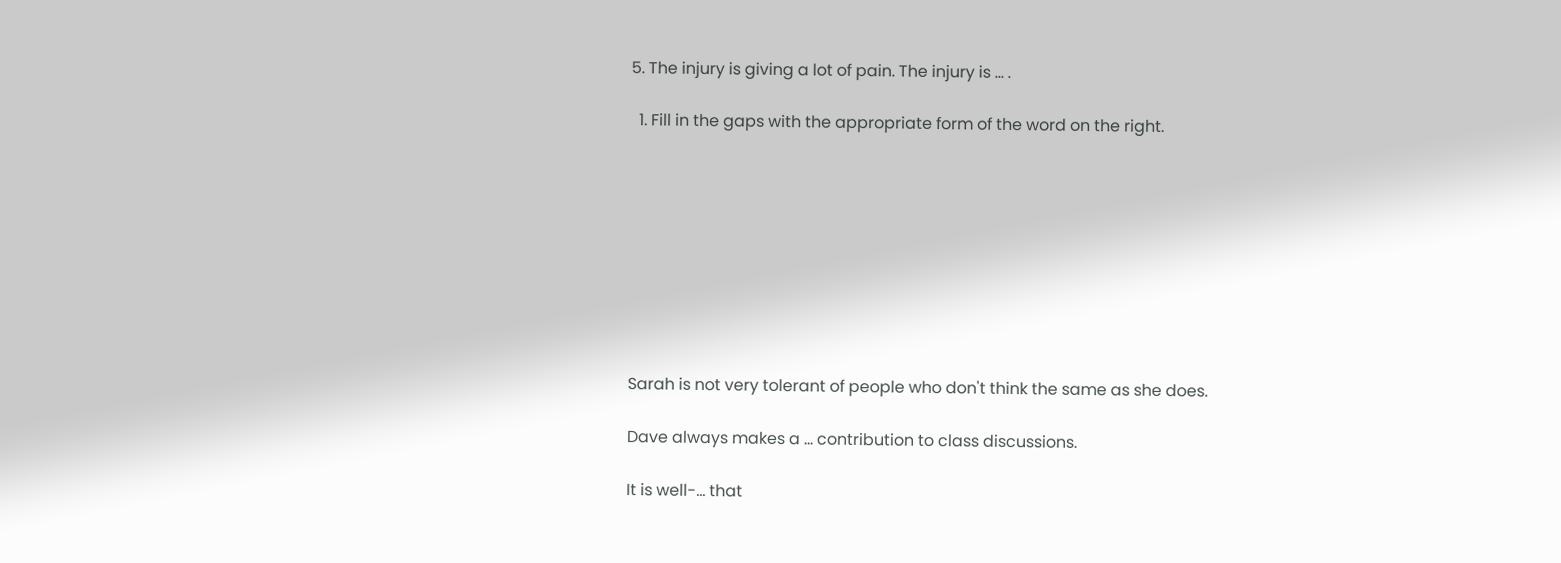5. The injury is giving a lot of pain. The injury is ... .

  1. Fill in the gaps with the appropriate form of the word on the right.









Sarah is not very tolerant of people who don't think the same as she does.

Dave always makes a ... contribution to class discussions.

It is well-... that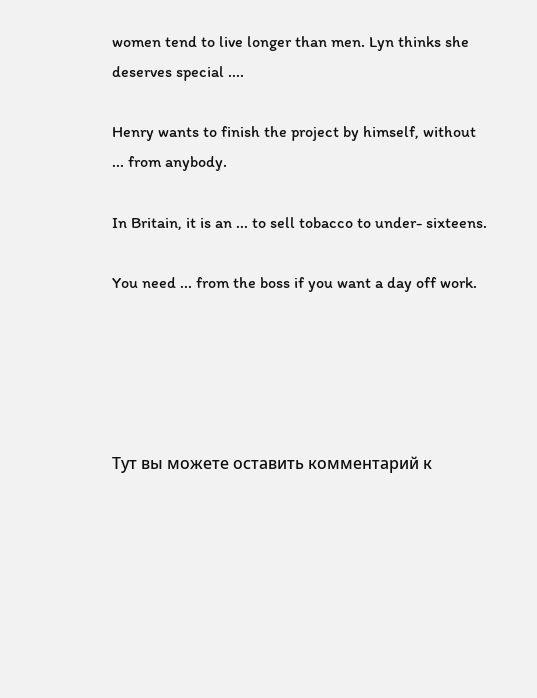women tend to live longer than men. Lyn thinks she deserves special ....

Henry wants to finish the project by himself, without ... from anybody.

In Britain, it is an ... to sell tobacco to under- sixteens.

You need ... from the boss if you want a day off work.





Тут вы можете оставить комментарий к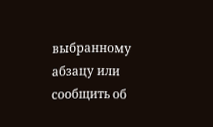выбранному абзацу или сообщить об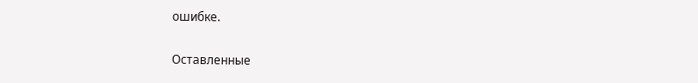ошибке.

Оставленные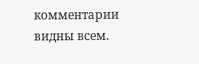комментарии видны всем.